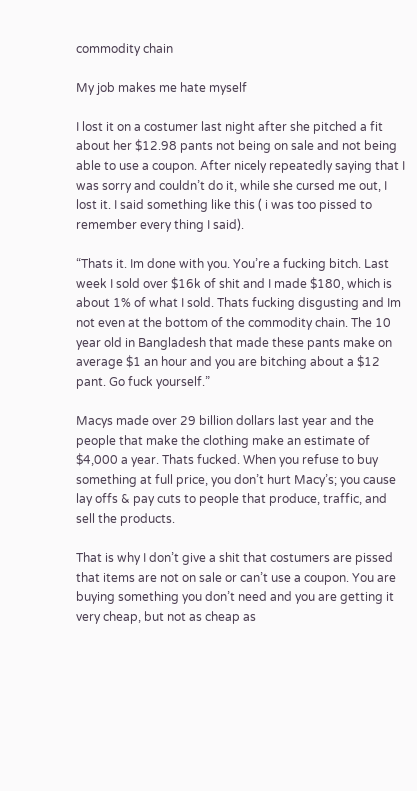commodity chain

My job makes me hate myself

I lost it on a costumer last night after she pitched a fit about her $12.98 pants not being on sale and not being able to use a coupon. After nicely repeatedly saying that I was sorry and couldn’t do it, while she cursed me out, I lost it. I said something like this ( i was too pissed to remember every thing I said).

“Thats it. Im done with you. You’re a fucking bitch. Last week I sold over $16k of shit and I made $180, which is about 1% of what I sold. Thats fucking disgusting and Im not even at the bottom of the commodity chain. The 10 year old in Bangladesh that made these pants make on average $1 an hour and you are bitching about a $12 pant. Go fuck yourself.”

Macys made over 29 billion dollars last year and the people that make the clothing make an estimate of $4,000 a year. Thats fucked. When you refuse to buy something at full price, you don’t hurt Macy’s; you cause lay offs & pay cuts to people that produce, traffic, and sell the products.

That is why I don’t give a shit that costumers are pissed that items are not on sale or can’t use a coupon. You are buying something you don’t need and you are getting it very cheap, but not as cheap as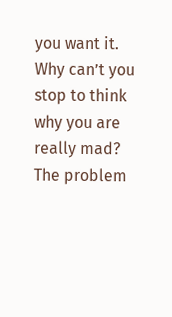you want it.
Why can’t you stop to think why you are really mad? The problem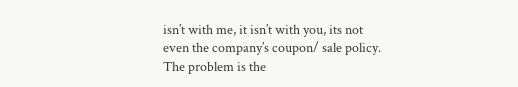isn’t with me, it isn’t with you, its not even the company’s coupon/ sale policy. The problem is the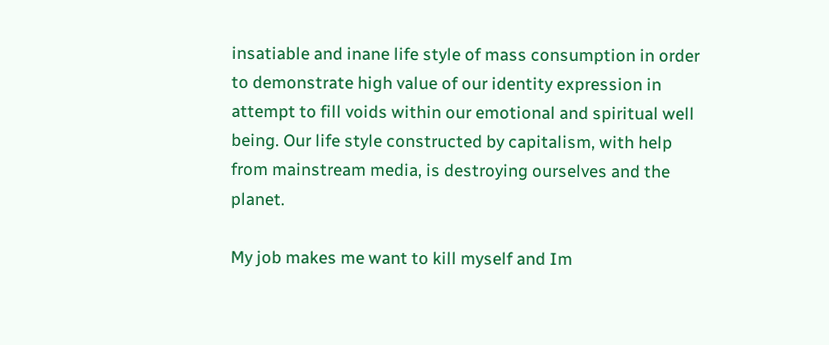insatiable and inane life style of mass consumption in order to demonstrate high value of our identity expression in attempt to fill voids within our emotional and spiritual well being. Our life style constructed by capitalism, with help from mainstream media, is destroying ourselves and the planet.

My job makes me want to kill myself and Im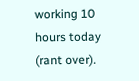working 10 hours today (rant over).